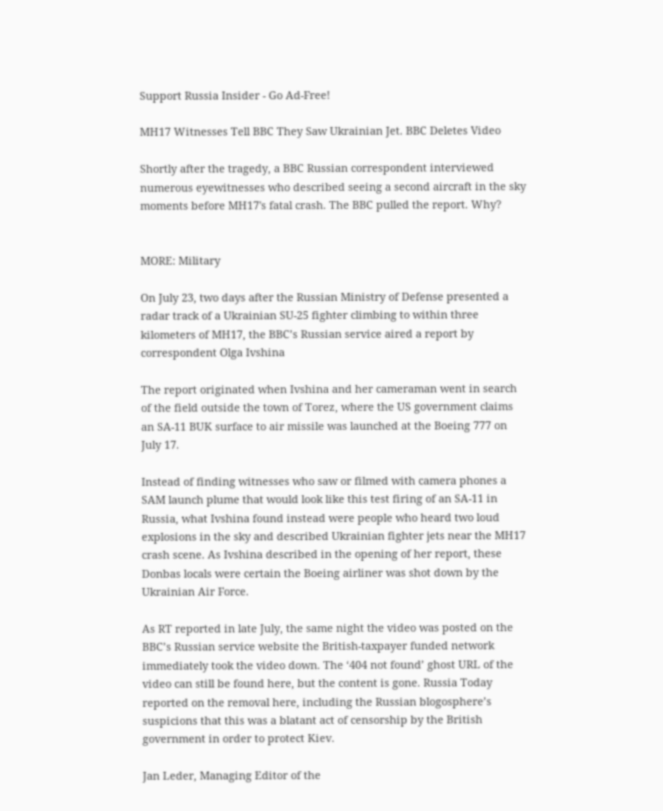Support Russia Insider - Go Ad-Free!

MH17 Witnesses Tell BBC They Saw Ukrainian Jet. BBC Deletes Video

Shortly after the tragedy, a BBC Russian correspondent interviewed numerous eyewitnesses who described seeing a second aircraft in the sky moments before MH17's fatal crash. The BBC pulled the report. Why?


MORE: Military

On July 23, two days after the Russian Ministry of Defense presented a radar track of a Ukrainian SU-25 fighter climbing to within three kilometers of MH17, the BBC’s Russian service aired a report by correspondent Olga Ivshina

The report originated when Ivshina and her cameraman went in search of the field outside the town of Torez, where the US government claims an SA-11 BUK surface to air missile was launched at the Boeing 777 on July 17.

Instead of finding witnesses who saw or filmed with camera phones a SAM launch plume that would look like this test firing of an SA-11 in Russia, what Ivshina found instead were people who heard two loud explosions in the sky and described Ukrainian fighter jets near the MH17 crash scene. As Ivshina described in the opening of her report, these Donbas locals were certain the Boeing airliner was shot down by the Ukrainian Air Force.

As RT reported in late July, the same night the video was posted on the BBC’s Russian service website the British-taxpayer funded network immediately took the video down. The ‘404 not found’ ghost URL of the video can still be found here, but the content is gone. Russia Today reported on the removal here, including the Russian blogosphere’s suspicions that this was a blatant act of censorship by the British government in order to protect Kiev.

Jan Leder, Managing Editor of the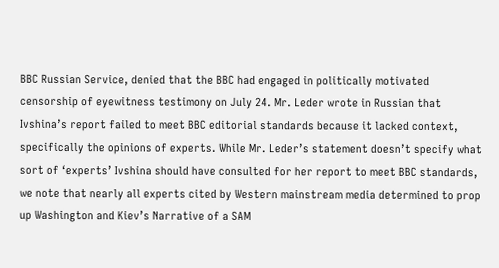BBC Russian Service, denied that the BBC had engaged in politically motivated censorship of eyewitness testimony on July 24. Mr. Leder wrote in Russian that Ivshina’s report failed to meet BBC editorial standards because it lacked context, specifically the opinions of experts. While Mr. Leder’s statement doesn’t specify what sort of ‘experts’ Ivshina should have consulted for her report to meet BBC standards, we note that nearly all experts cited by Western mainstream media determined to prop up Washington and Kiev’s Narrative of a SAM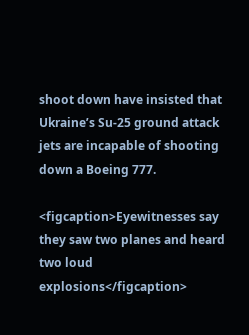shoot down have insisted that Ukraine’s Su-25 ground attack jets are incapable of shooting down a Boeing 777.

<figcaption>Eyewitnesses say they saw two planes and heard two loud explosions</figcaption>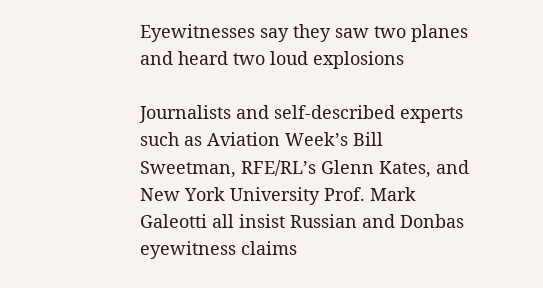Eyewitnesses say they saw two planes and heard two loud explosions

Journalists and self-described experts such as Aviation Week’s Bill Sweetman, RFE/RL’s Glenn Kates, and New York University Prof. Mark Galeotti all insist Russian and Donbas eyewitness claims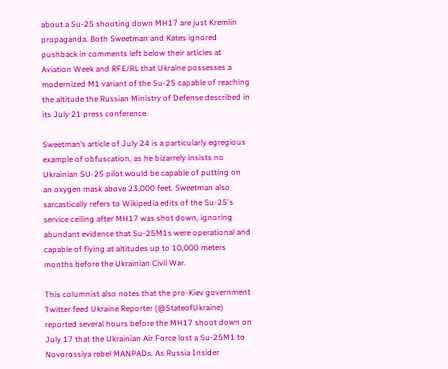about a Su-25 shooting down MH17 are just Kremlin propaganda. Both Sweetman and Kates ignored pushback in comments left below their articles at Aviation Week and RFE/RL that Ukraine possesses a modernized M1 variant of the Su-25 capable of reaching the altitude the Russian Ministry of Defense described in its July 21 press conference

Sweetman’s article of July 24 is a particularly egregious example of obfuscation, as he bizarrely insists no Ukrainian SU-25 pilot would be capable of putting on an oxygen mask above 23,000 feet. Sweetman also sarcastically refers to Wikipedia edits of the Su-25's service ceiling after MH17 was shot down, ignoring abundant evidence that Su-25M1s were operational and capable of flying at altitudes up to 10,000 meters months before the Ukrainian Civil War.

This columnist also notes that the pro-Kiev government Twitter feed Ukraine Reporter (@StateofUkraine) reported several hours before the MH17 shoot down on July 17 that the Ukrainian Air Force lost a Su-25M1 to Novorossiya rebel MANPADs. As Russia Insider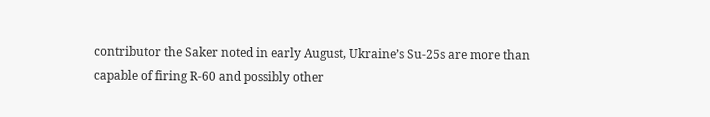contributor the Saker noted in early August, Ukraine’s Su-25s are more than capable of firing R-60 and possibly other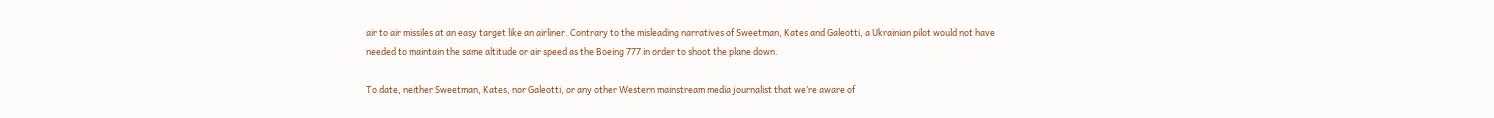air to air missiles at an easy target like an airliner. Contrary to the misleading narratives of Sweetman, Kates and Galeotti, a Ukrainian pilot would not have needed to maintain the same altitude or air speed as the Boeing 777 in order to shoot the plane down.

To date, neither Sweetman, Kates, nor Galeotti, or any other Western mainstream media journalist that we’re aware of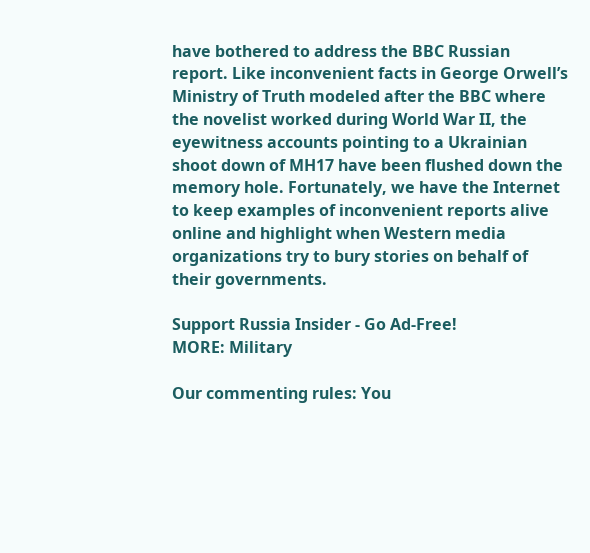have bothered to address the BBC Russian report. Like inconvenient facts in George Orwell’s Ministry of Truth modeled after the BBC where the novelist worked during World War II, the eyewitness accounts pointing to a Ukrainian shoot down of MH17 have been flushed down the memory hole. Fortunately, we have the Internet to keep examples of inconvenient reports alive online and highlight when Western media organizations try to bury stories on behalf of their governments.

Support Russia Insider - Go Ad-Free!
MORE: Military

Our commenting rules: You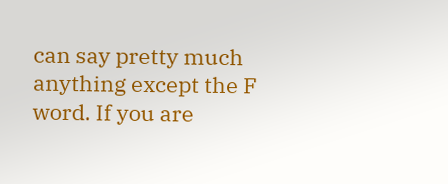can say pretty much anything except the F word. If you are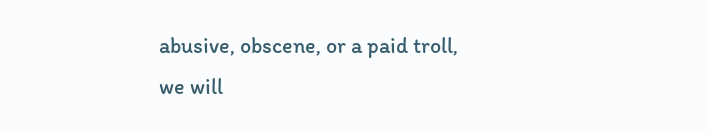abusive, obscene, or a paid troll, we will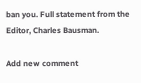ban you. Full statement from the Editor, Charles Bausman.

Add new comment